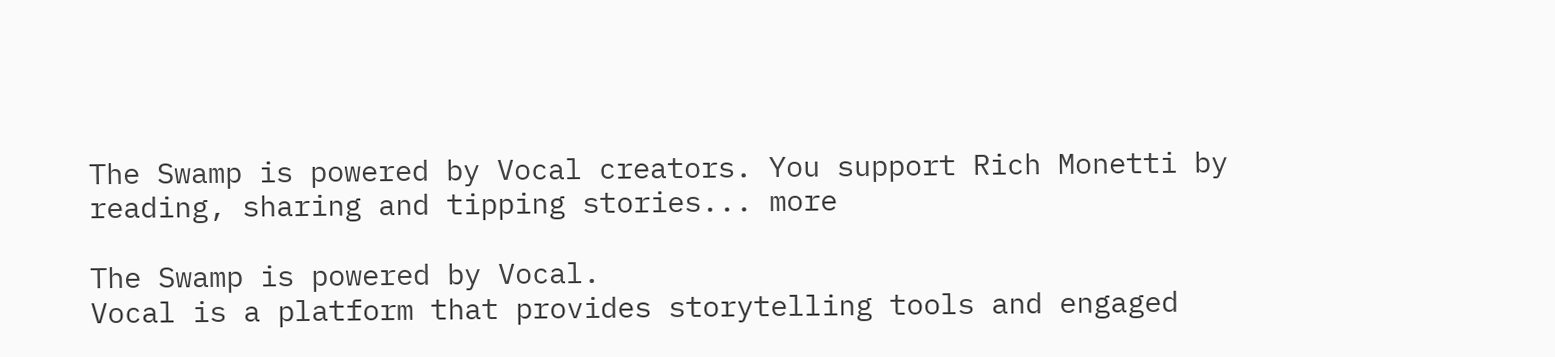The Swamp is powered by Vocal creators. You support Rich Monetti by reading, sharing and tipping stories... more

The Swamp is powered by Vocal.
Vocal is a platform that provides storytelling tools and engaged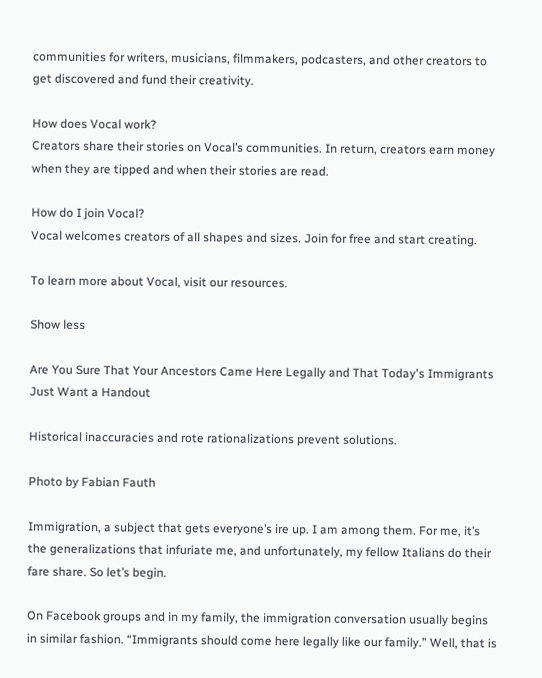communities for writers, musicians, filmmakers, podcasters, and other creators to get discovered and fund their creativity.

How does Vocal work?
Creators share their stories on Vocal’s communities. In return, creators earn money when they are tipped and when their stories are read.

How do I join Vocal?
Vocal welcomes creators of all shapes and sizes. Join for free and start creating.

To learn more about Vocal, visit our resources.

Show less

Are You Sure That Your Ancestors Came Here Legally and That Today's Immigrants Just Want a Handout

Historical inaccuracies and rote rationalizations prevent solutions.

Photo by Fabian Fauth

Immigration, a subject that gets everyone’s ire up. I am among them. For me, it’s the generalizations that infuriate me, and unfortunately, my fellow Italians do their fare share. So let’s begin.

On Facebook groups and in my family, the immigration conversation usually begins in similar fashion. “Immigrants should come here legally like our family.” Well, that is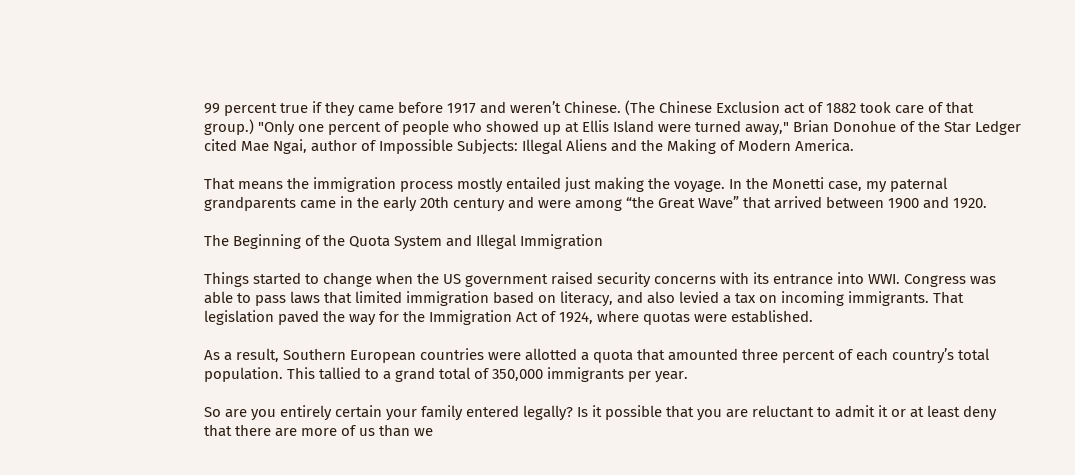99 percent true if they came before 1917 and weren’t Chinese. (The Chinese Exclusion act of 1882 took care of that group.) "Only one percent of people who showed up at Ellis Island were turned away," Brian Donohue of the Star Ledger cited Mae Ngai, author of Impossible Subjects: Illegal Aliens and the Making of Modern America.

That means the immigration process mostly entailed just making the voyage. In the Monetti case, my paternal grandparents came in the early 20th century and were among “the Great Wave” that arrived between 1900 and 1920.

The Beginning of the Quota System and Illegal Immigration

Things started to change when the US government raised security concerns with its entrance into WWI. Congress was able to pass laws that limited immigration based on literacy, and also levied a tax on incoming immigrants. That legislation paved the way for the Immigration Act of 1924, where quotas were established.

As a result, Southern European countries were allotted a quota that amounted three percent of each country’s total population. This tallied to a grand total of 350,000 immigrants per year.

So are you entirely certain your family entered legally? Is it possible that you are reluctant to admit it or at least deny that there are more of us than we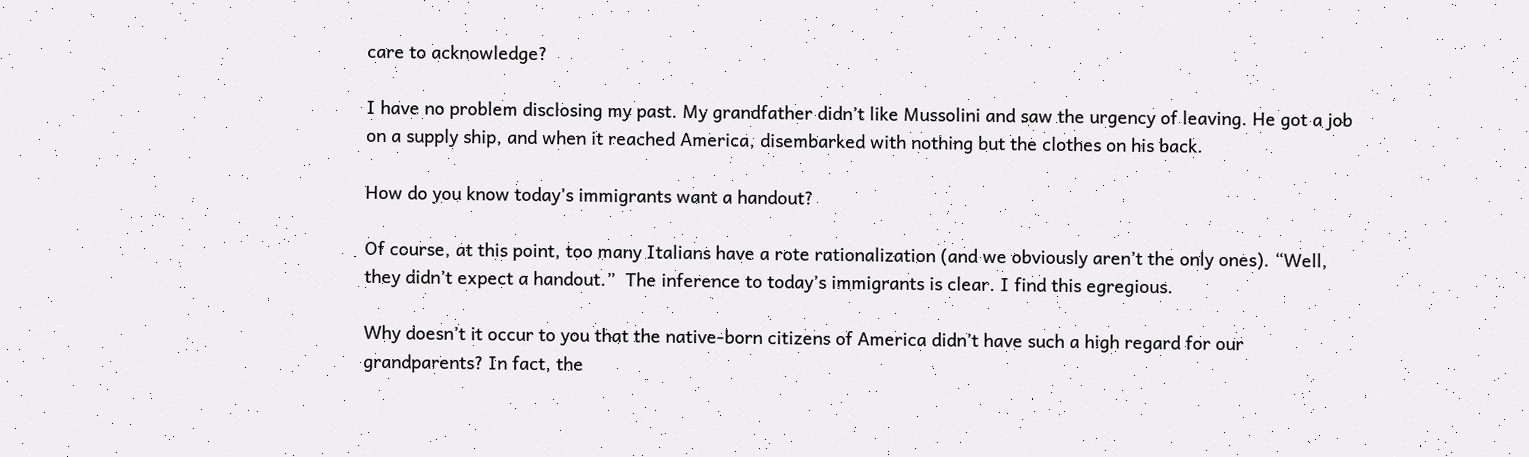care to acknowledge?

I have no problem disclosing my past. My grandfather didn’t like Mussolini and saw the urgency of leaving. He got a job on a supply ship, and when it reached America, disembarked with nothing but the clothes on his back.

How do you know today’s immigrants want a handout?

Of course, at this point, too many Italians have a rote rationalization (and we obviously aren’t the only ones). “Well, they didn’t expect a handout.”  The inference to today’s immigrants is clear. I find this egregious.

Why doesn’t it occur to you that the native-born citizens of America didn’t have such a high regard for our grandparents? In fact, the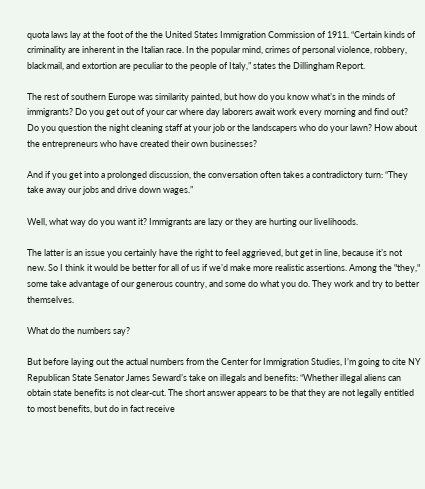quota laws lay at the foot of the the United States Immigration Commission of 1911. “Certain kinds of criminality are inherent in the Italian race. In the popular mind, crimes of personal violence, robbery, blackmail, and extortion are peculiar to the people of Italy,” states the Dillingham Report.

The rest of southern Europe was similarity painted, but how do you know what’s in the minds of immigrants? Do you get out of your car where day laborers await work every morning and find out? Do you question the night cleaning staff at your job or the landscapers who do your lawn? How about the entrepreneurs who have created their own businesses?

And if you get into a prolonged discussion, the conversation often takes a contradictory turn: “They take away our jobs and drive down wages.”

Well, what way do you want it? Immigrants are lazy or they are hurting our livelihoods.

The latter is an issue you certainly have the right to feel aggrieved, but get in line, because it’s not new. So I think it would be better for all of us if we’d make more realistic assertions. Among the "they," some take advantage of our generous country, and some do what you do. They work and try to better themselves.

What do the numbers say?

But before laying out the actual numbers from the Center for Immigration Studies, I’m going to cite NY Republican State Senator James Seward’s take on illegals and benefits: “Whether illegal aliens can obtain state benefits is not clear-cut. The short answer appears to be that they are not legally entitled to most benefits, but do in fact receive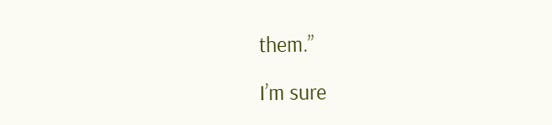them.”

I’m sure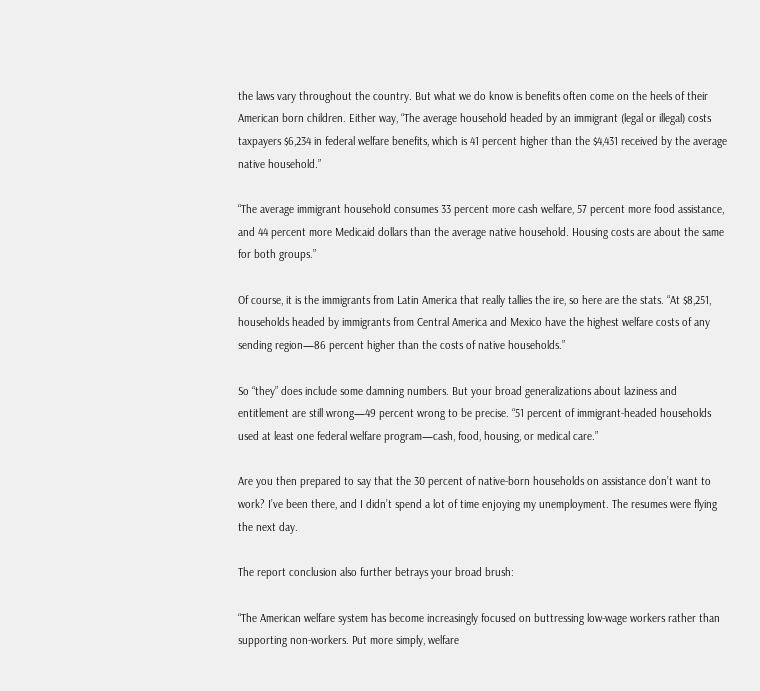the laws vary throughout the country. But what we do know is benefits often come on the heels of their American born children. Either way, “The average household headed by an immigrant (legal or illegal) costs taxpayers $6,234 in federal welfare benefits, which is 41 percent higher than the $4,431 received by the average native household.”

“The average immigrant household consumes 33 percent more cash welfare, 57 percent more food assistance, and 44 percent more Medicaid dollars than the average native household. Housing costs are about the same for both groups.”

Of course, it is the immigrants from Latin America that really tallies the ire, so here are the stats. “At $8,251, households headed by immigrants from Central America and Mexico have the highest welfare costs of any sending region—86 percent higher than the costs of native households.”

So “they” does include some damning numbers. But your broad generalizations about laziness and entitlement are still wrong—49 percent wrong to be precise. “51 percent of immigrant-headed households used at least one federal welfare program—cash, food, housing, or medical care.”

Are you then prepared to say that the 30 percent of native-born households on assistance don’t want to work? I’ve been there, and I didn’t spend a lot of time enjoying my unemployment. The resumes were flying the next day.

The report conclusion also further betrays your broad brush:

“The American welfare system has become increasingly focused on buttressing low-wage workers rather than supporting non-workers. Put more simply, welfare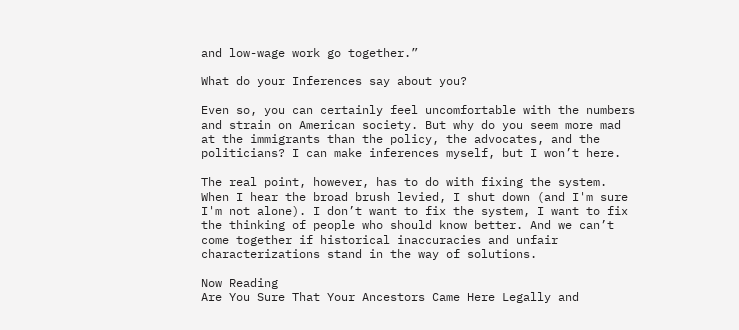and low-wage work go together.”

What do your Inferences say about you?

Even so, you can certainly feel uncomfortable with the numbers and strain on American society. But why do you seem more mad at the immigrants than the policy, the advocates, and the politicians? I can make inferences myself, but I won’t here.

The real point, however, has to do with fixing the system. When I hear the broad brush levied, I shut down (and I'm sure I'm not alone). I don’t want to fix the system, I want to fix the thinking of people who should know better. And we can’t come together if historical inaccuracies and unfair characterizations stand in the way of solutions.

Now Reading
Are You Sure That Your Ancestors Came Here Legally and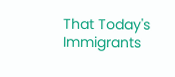That Today's Immigrants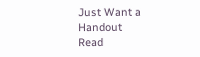Just Want a Handout
Read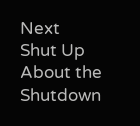Next
Shut Up About the Shutdown